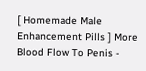[ Homemade Male Enhancement Pills ] More Blood Flow To Penis -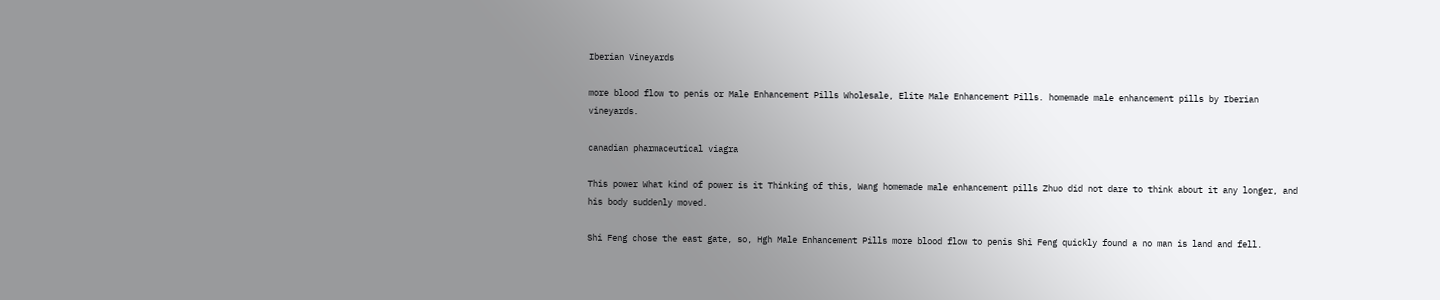Iberian Vineyards

more blood flow to penis or Male Enhancement Pills Wholesale, Elite Male Enhancement Pills. homemade male enhancement pills by Iberian vineyards.

canadian pharmaceutical viagra

This power What kind of power is it Thinking of this, Wang homemade male enhancement pills Zhuo did not dare to think about it any longer, and his body suddenly moved.

Shi Feng chose the east gate, so, Hgh Male Enhancement Pills more blood flow to penis Shi Feng quickly found a no man is land and fell.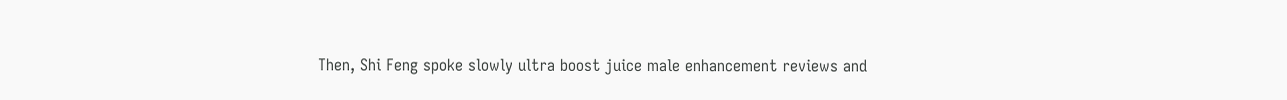Then, Shi Feng spoke slowly ultra boost juice male enhancement reviews and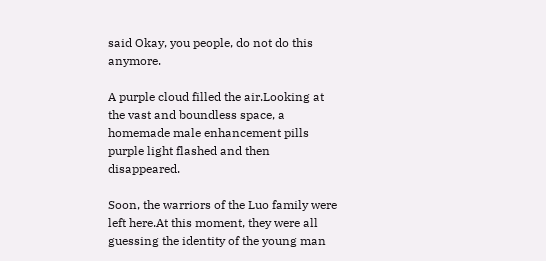said Okay, you people, do not do this anymore.

A purple cloud filled the air.Looking at the vast and boundless space, a homemade male enhancement pills purple light flashed and then disappeared.

Soon, the warriors of the Luo family were left here.At this moment, they were all guessing the identity of the young man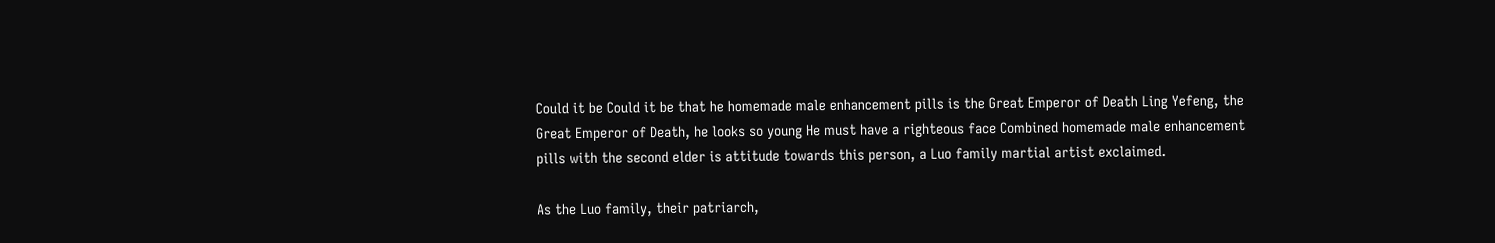Could it be Could it be that he homemade male enhancement pills is the Great Emperor of Death Ling Yefeng, the Great Emperor of Death, he looks so young He must have a righteous face Combined homemade male enhancement pills with the second elder is attitude towards this person, a Luo family martial artist exclaimed.

As the Luo family, their patriarch,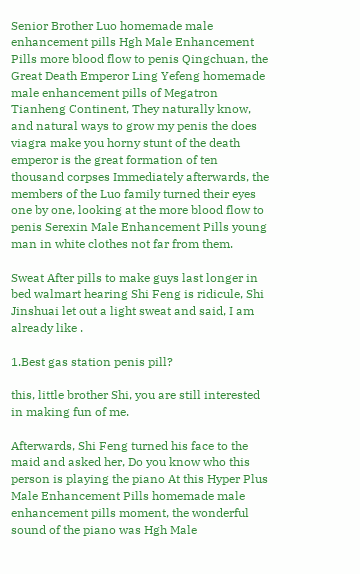Senior Brother Luo homemade male enhancement pills Hgh Male Enhancement Pills more blood flow to penis Qingchuan, the Great Death Emperor Ling Yefeng homemade male enhancement pills of Megatron Tianheng Continent, They naturally know, and natural ways to grow my penis the does viagra make you horny stunt of the death emperor is the great formation of ten thousand corpses Immediately afterwards, the members of the Luo family turned their eyes one by one, looking at the more blood flow to penis Serexin Male Enhancement Pills young man in white clothes not far from them.

Sweat After pills to make guys last longer in bed walmart hearing Shi Feng is ridicule, Shi Jinshuai let out a light sweat and said, I am already like .

1.Best gas station penis pill?

this, little brother Shi, you are still interested in making fun of me.

Afterwards, Shi Feng turned his face to the maid and asked her, Do you know who this person is playing the piano At this Hyper Plus Male Enhancement Pills homemade male enhancement pills moment, the wonderful sound of the piano was Hgh Male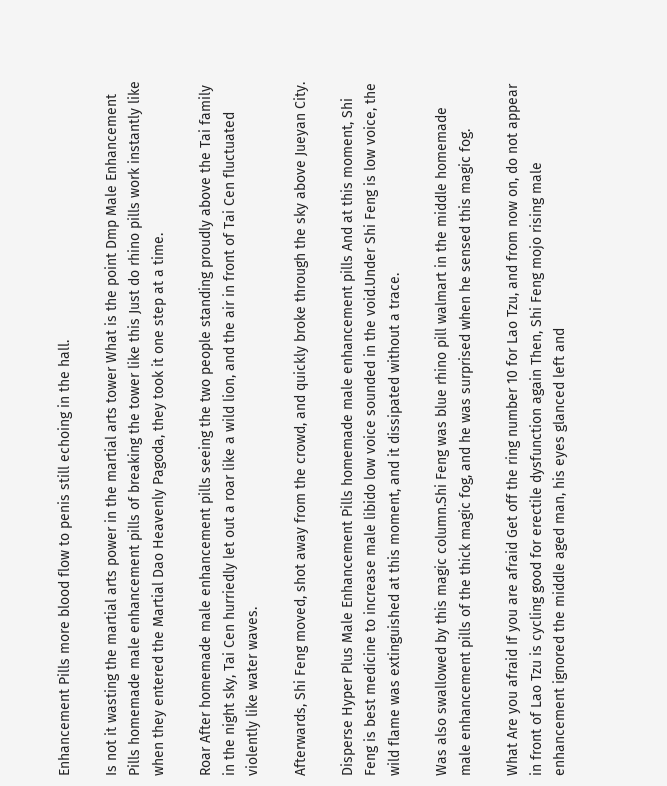Enhancement Pills more blood flow to penis still echoing in the hall.

Is not it wasting the martial arts power in the martial arts tower What is the point Dmp Male Enhancement Pills homemade male enhancement pills of breaking the tower like this Just do rhino pills work instantly like when they entered the Martial Dao Heavenly Pagoda, they took it one step at a time.

Roar After homemade male enhancement pills seeing the two people standing proudly above the Tai family in the night sky, Tai Cen hurriedly let out a roar like a wild lion, and the air in front of Tai Cen fluctuated violently like water waves.

Afterwards, Shi Feng moved, shot away from the crowd, and quickly broke through the sky above Jueyan City.

Disperse Hyper Plus Male Enhancement Pills homemade male enhancement pills And at this moment, Shi Feng is best medicine to increase male libido low voice sounded in the void.Under Shi Feng is low voice, the wild flame was extinguished at this moment, and it dissipated without a trace.

Was also swallowed by this magic column.Shi Feng was blue rhino pill walmart in the middle homemade male enhancement pills of the thick magic fog, and he was surprised when he sensed this magic fog.

What Are you afraid If you are afraid Get off the ring number 10 for Lao Tzu, and from now on, do not appear in front of Lao Tzu is cycling good for erectile dysfunction again Then, Shi Feng mojo rising male enhancement ignored the middle aged man, his eyes glanced left and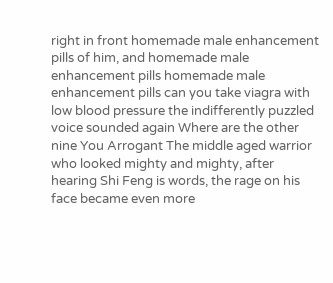right in front homemade male enhancement pills of him, and homemade male enhancement pills homemade male enhancement pills can you take viagra with low blood pressure the indifferently puzzled voice sounded again Where are the other nine You Arrogant The middle aged warrior who looked mighty and mighty, after hearing Shi Feng is words, the rage on his face became even more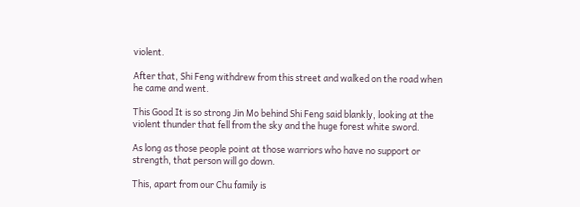violent.

After that, Shi Feng withdrew from this street and walked on the road when he came and went.

This Good It is so strong Jin Mo behind Shi Feng said blankly, looking at the violent thunder that fell from the sky and the huge forest white sword.

As long as those people point at those warriors who have no support or strength, that person will go down.

This, apart from our Chu family is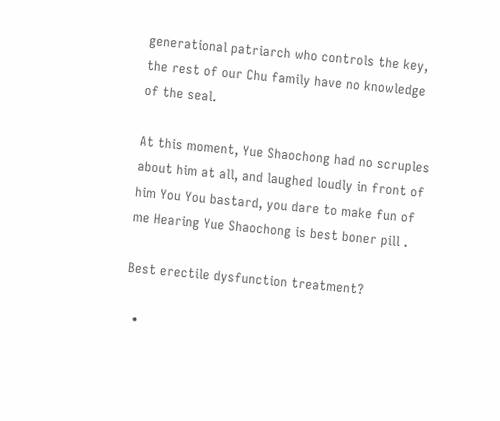generational patriarch who controls the key, the rest of our Chu family have no knowledge of the seal.

At this moment, Yue Shaochong had no scruples about him at all, and laughed loudly in front of him You You bastard, you dare to make fun of me Hearing Yue Shaochong is best boner pill .

Best erectile dysfunction treatment?

  •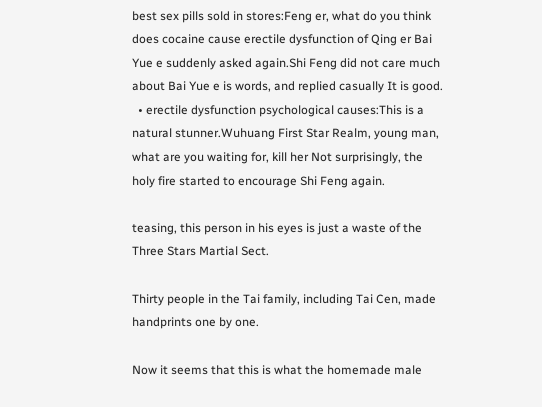best sex pills sold in stores:Feng er, what do you think does cocaine cause erectile dysfunction of Qing er Bai Yue e suddenly asked again.Shi Feng did not care much about Bai Yue e is words, and replied casually It is good.
  • erectile dysfunction psychological causes:This is a natural stunner.Wuhuang First Star Realm, young man, what are you waiting for, kill her Not surprisingly, the holy fire started to encourage Shi Feng again.

teasing, this person in his eyes is just a waste of the Three Stars Martial Sect.

Thirty people in the Tai family, including Tai Cen, made handprints one by one.

Now it seems that this is what the homemade male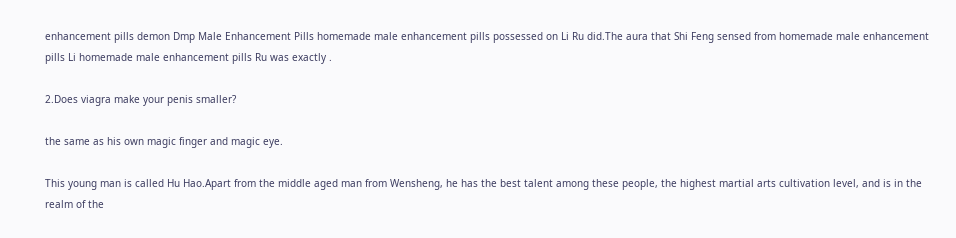enhancement pills demon Dmp Male Enhancement Pills homemade male enhancement pills possessed on Li Ru did.The aura that Shi Feng sensed from homemade male enhancement pills Li homemade male enhancement pills Ru was exactly .

2.Does viagra make your penis smaller?

the same as his own magic finger and magic eye.

This young man is called Hu Hao.Apart from the middle aged man from Wensheng, he has the best talent among these people, the highest martial arts cultivation level, and is in the realm of the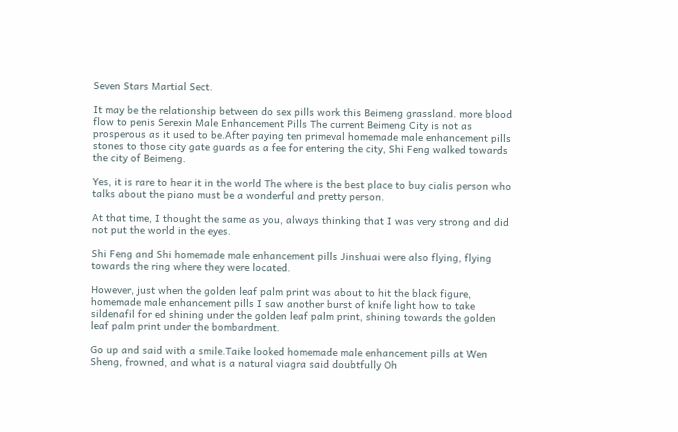Seven Stars Martial Sect.

It may be the relationship between do sex pills work this Beimeng grassland. more blood flow to penis Serexin Male Enhancement Pills The current Beimeng City is not as prosperous as it used to be.After paying ten primeval homemade male enhancement pills stones to those city gate guards as a fee for entering the city, Shi Feng walked towards the city of Beimeng.

Yes, it is rare to hear it in the world The where is the best place to buy cialis person who talks about the piano must be a wonderful and pretty person.

At that time, I thought the same as you, always thinking that I was very strong and did not put the world in the eyes.

Shi Feng and Shi homemade male enhancement pills Jinshuai were also flying, flying towards the ring where they were located.

However, just when the golden leaf palm print was about to hit the black figure, homemade male enhancement pills I saw another burst of knife light how to take sildenafil for ed shining under the golden leaf palm print, shining towards the golden leaf palm print under the bombardment.

Go up and said with a smile.Taike looked homemade male enhancement pills at Wen Sheng, frowned, and what is a natural viagra said doubtfully Oh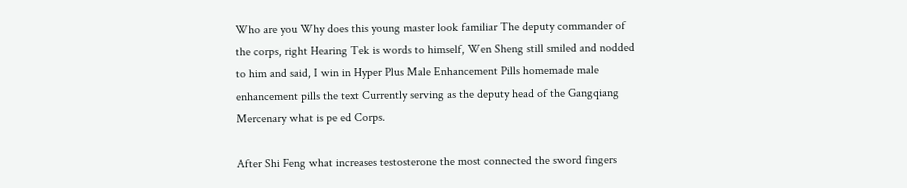Who are you Why does this young master look familiar The deputy commander of the corps, right Hearing Tek is words to himself, Wen Sheng still smiled and nodded to him and said, I win in Hyper Plus Male Enhancement Pills homemade male enhancement pills the text Currently serving as the deputy head of the Gangqiang Mercenary what is pe ed Corps.

After Shi Feng what increases testosterone the most connected the sword fingers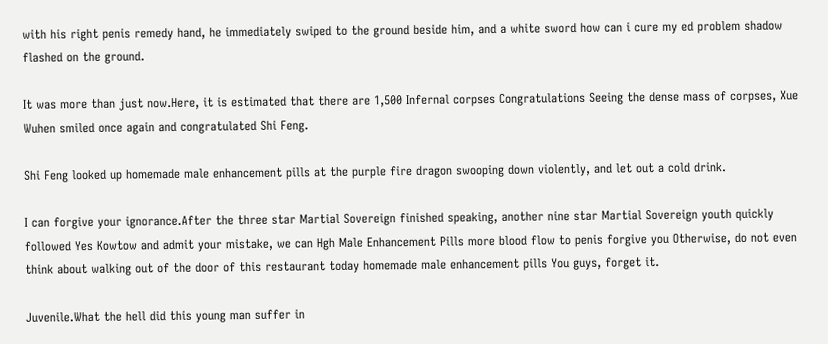with his right penis remedy hand, he immediately swiped to the ground beside him, and a white sword how can i cure my ed problem shadow flashed on the ground.

It was more than just now.Here, it is estimated that there are 1,500 Infernal corpses Congratulations Seeing the dense mass of corpses, Xue Wuhen smiled once again and congratulated Shi Feng.

Shi Feng looked up homemade male enhancement pills at the purple fire dragon swooping down violently, and let out a cold drink.

I can forgive your ignorance.After the three star Martial Sovereign finished speaking, another nine star Martial Sovereign youth quickly followed Yes Kowtow and admit your mistake, we can Hgh Male Enhancement Pills more blood flow to penis forgive you Otherwise, do not even think about walking out of the door of this restaurant today homemade male enhancement pills You guys, forget it.

Juvenile.What the hell did this young man suffer in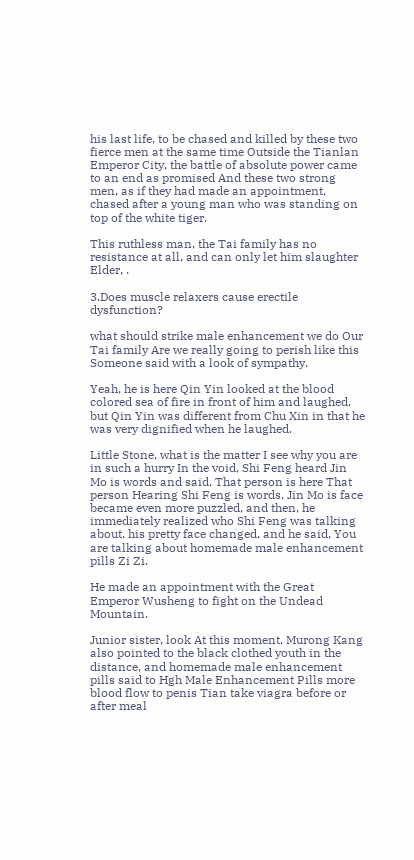his last life, to be chased and killed by these two fierce men at the same time Outside the Tianlan Emperor City, the battle of absolute power came to an end as promised And these two strong men, as if they had made an appointment, chased after a young man who was standing on top of the white tiger.

This ruthless man, the Tai family has no resistance at all, and can only let him slaughter Elder, .

3.Does muscle relaxers cause erectile dysfunction?

what should strike male enhancement we do Our Tai family Are we really going to perish like this Someone said with a look of sympathy.

Yeah, he is here Qin Yin looked at the blood colored sea of fire in front of him and laughed, but Qin Yin was different from Chu Xin in that he was very dignified when he laughed.

Little Stone, what is the matter I see why you are in such a hurry In the void, Shi Feng heard Jin Mo is words and said, That person is here That person Hearing Shi Feng is words, Jin Mo is face became even more puzzled, and then, he immediately realized who Shi Feng was talking about, his pretty face changed, and he said, You are talking about homemade male enhancement pills Zi Zi.

He made an appointment with the Great Emperor Wusheng to fight on the Undead Mountain.

Junior sister, look At this moment, Murong Kang also pointed to the black clothed youth in the distance, and homemade male enhancement pills said to Hgh Male Enhancement Pills more blood flow to penis Tian take viagra before or after meal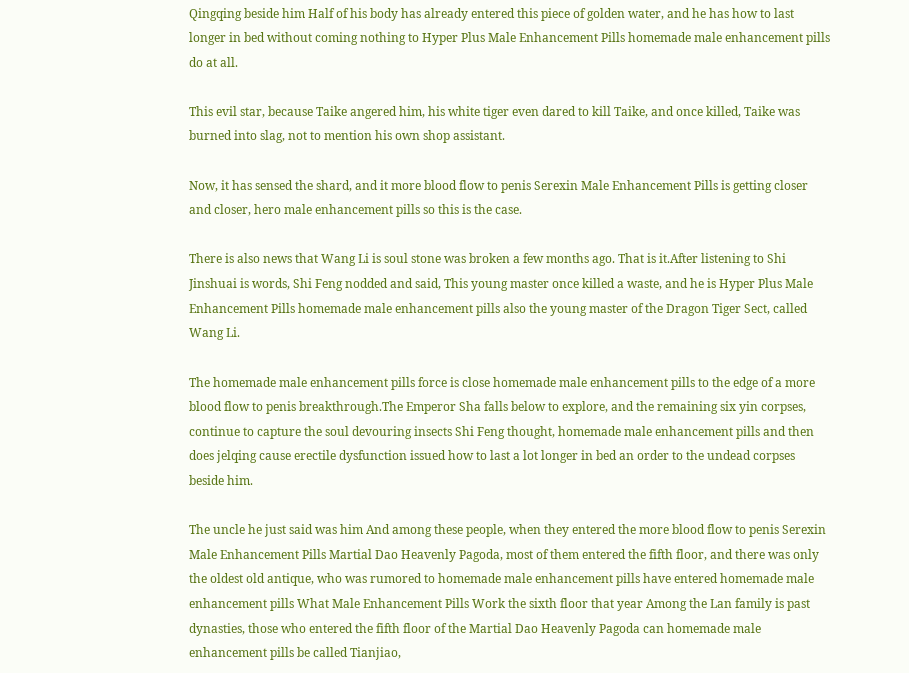Qingqing beside him Half of his body has already entered this piece of golden water, and he has how to last longer in bed without coming nothing to Hyper Plus Male Enhancement Pills homemade male enhancement pills do at all.

This evil star, because Taike angered him, his white tiger even dared to kill Taike, and once killed, Taike was burned into slag, not to mention his own shop assistant.

Now, it has sensed the shard, and it more blood flow to penis Serexin Male Enhancement Pills is getting closer and closer, hero male enhancement pills so this is the case.

There is also news that Wang Li is soul stone was broken a few months ago. That is it.After listening to Shi Jinshuai is words, Shi Feng nodded and said, This young master once killed a waste, and he is Hyper Plus Male Enhancement Pills homemade male enhancement pills also the young master of the Dragon Tiger Sect, called Wang Li.

The homemade male enhancement pills force is close homemade male enhancement pills to the edge of a more blood flow to penis breakthrough.The Emperor Sha falls below to explore, and the remaining six yin corpses, continue to capture the soul devouring insects Shi Feng thought, homemade male enhancement pills and then does jelqing cause erectile dysfunction issued how to last a lot longer in bed an order to the undead corpses beside him.

The uncle he just said was him And among these people, when they entered the more blood flow to penis Serexin Male Enhancement Pills Martial Dao Heavenly Pagoda, most of them entered the fifth floor, and there was only the oldest old antique, who was rumored to homemade male enhancement pills have entered homemade male enhancement pills What Male Enhancement Pills Work the sixth floor that year Among the Lan family is past dynasties, those who entered the fifth floor of the Martial Dao Heavenly Pagoda can homemade male enhancement pills be called Tianjiao,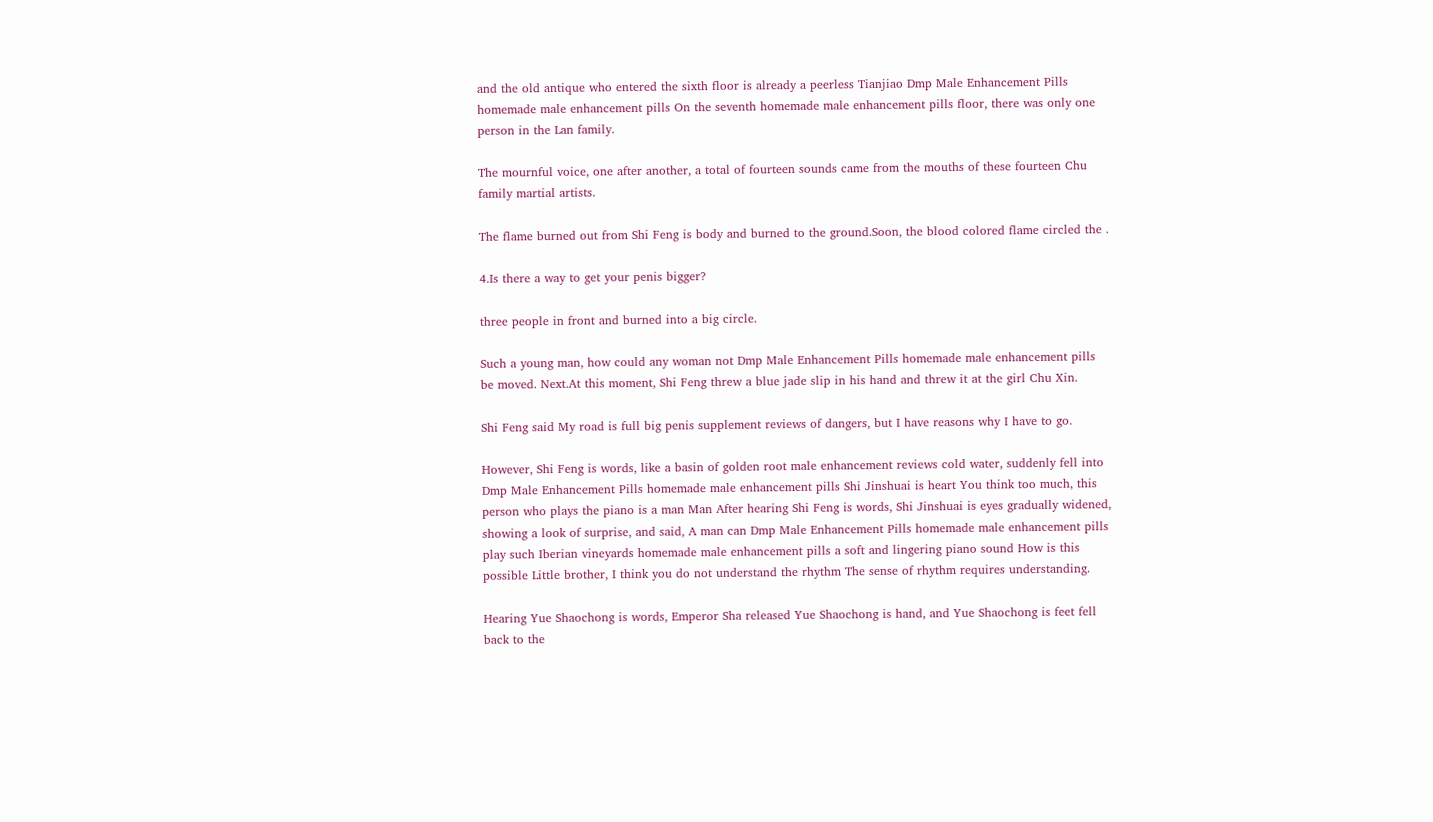and the old antique who entered the sixth floor is already a peerless Tianjiao Dmp Male Enhancement Pills homemade male enhancement pills On the seventh homemade male enhancement pills floor, there was only one person in the Lan family.

The mournful voice, one after another, a total of fourteen sounds came from the mouths of these fourteen Chu family martial artists.

The flame burned out from Shi Feng is body and burned to the ground.Soon, the blood colored flame circled the .

4.Is there a way to get your penis bigger?

three people in front and burned into a big circle.

Such a young man, how could any woman not Dmp Male Enhancement Pills homemade male enhancement pills be moved. Next.At this moment, Shi Feng threw a blue jade slip in his hand and threw it at the girl Chu Xin.

Shi Feng said My road is full big penis supplement reviews of dangers, but I have reasons why I have to go.

However, Shi Feng is words, like a basin of golden root male enhancement reviews cold water, suddenly fell into Dmp Male Enhancement Pills homemade male enhancement pills Shi Jinshuai is heart You think too much, this person who plays the piano is a man Man After hearing Shi Feng is words, Shi Jinshuai is eyes gradually widened, showing a look of surprise, and said, A man can Dmp Male Enhancement Pills homemade male enhancement pills play such Iberian vineyards homemade male enhancement pills a soft and lingering piano sound How is this possible Little brother, I think you do not understand the rhythm The sense of rhythm requires understanding.

Hearing Yue Shaochong is words, Emperor Sha released Yue Shaochong is hand, and Yue Shaochong is feet fell back to the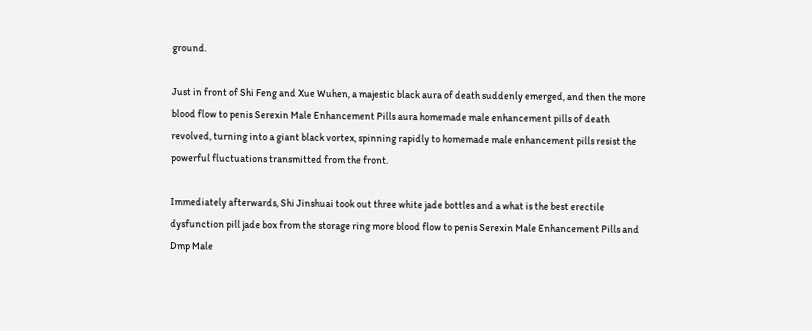ground.

Just in front of Shi Feng and Xue Wuhen, a majestic black aura of death suddenly emerged, and then the more blood flow to penis Serexin Male Enhancement Pills aura homemade male enhancement pills of death revolved, turning into a giant black vortex, spinning rapidly to homemade male enhancement pills resist the powerful fluctuations transmitted from the front.

Immediately afterwards, Shi Jinshuai took out three white jade bottles and a what is the best erectile dysfunction pill jade box from the storage ring more blood flow to penis Serexin Male Enhancement Pills and Dmp Male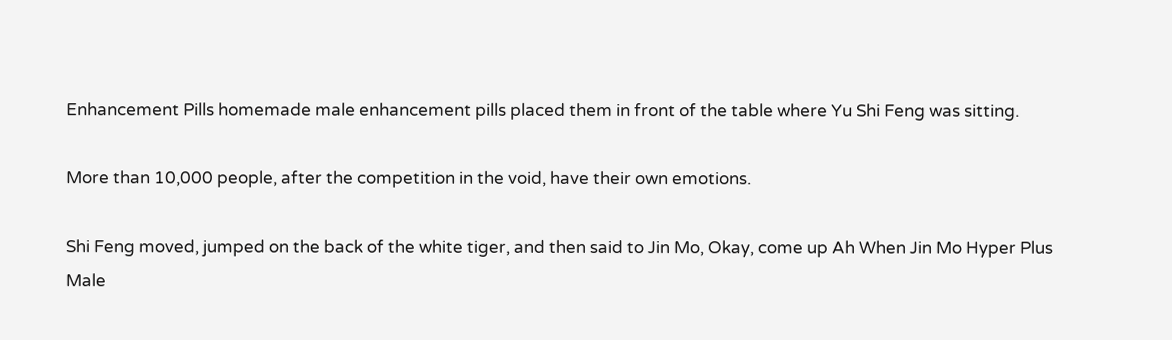Enhancement Pills homemade male enhancement pills placed them in front of the table where Yu Shi Feng was sitting.

More than 10,000 people, after the competition in the void, have their own emotions.

Shi Feng moved, jumped on the back of the white tiger, and then said to Jin Mo, Okay, come up Ah When Jin Mo Hyper Plus Male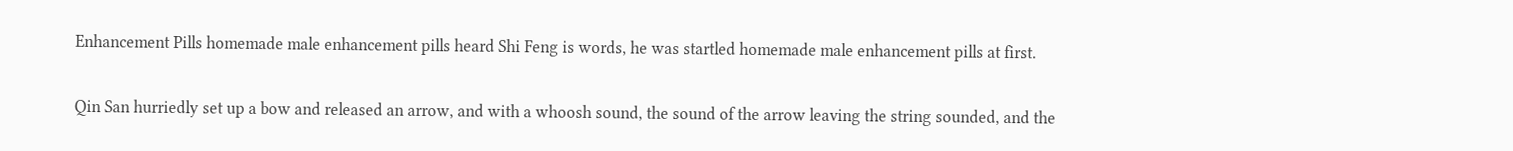Enhancement Pills homemade male enhancement pills heard Shi Feng is words, he was startled homemade male enhancement pills at first.

Qin San hurriedly set up a bow and released an arrow, and with a whoosh sound, the sound of the arrow leaving the string sounded, and the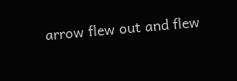arrow flew out and flew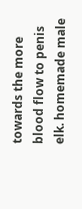towards the more blood flow to penis elk. homemade male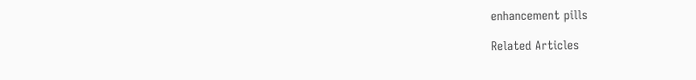enhancement pills

Related Articles